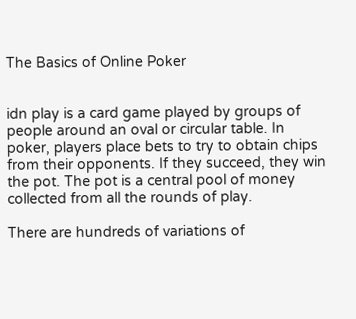The Basics of Online Poker


idn play is a card game played by groups of people around an oval or circular table. In poker, players place bets to try to obtain chips from their opponents. If they succeed, they win the pot. The pot is a central pool of money collected from all the rounds of play.

There are hundreds of variations of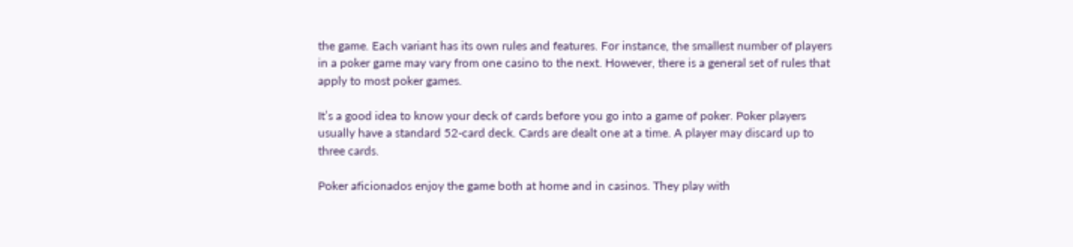the game. Each variant has its own rules and features. For instance, the smallest number of players in a poker game may vary from one casino to the next. However, there is a general set of rules that apply to most poker games.

It’s a good idea to know your deck of cards before you go into a game of poker. Poker players usually have a standard 52-card deck. Cards are dealt one at a time. A player may discard up to three cards.

Poker aficionados enjoy the game both at home and in casinos. They play with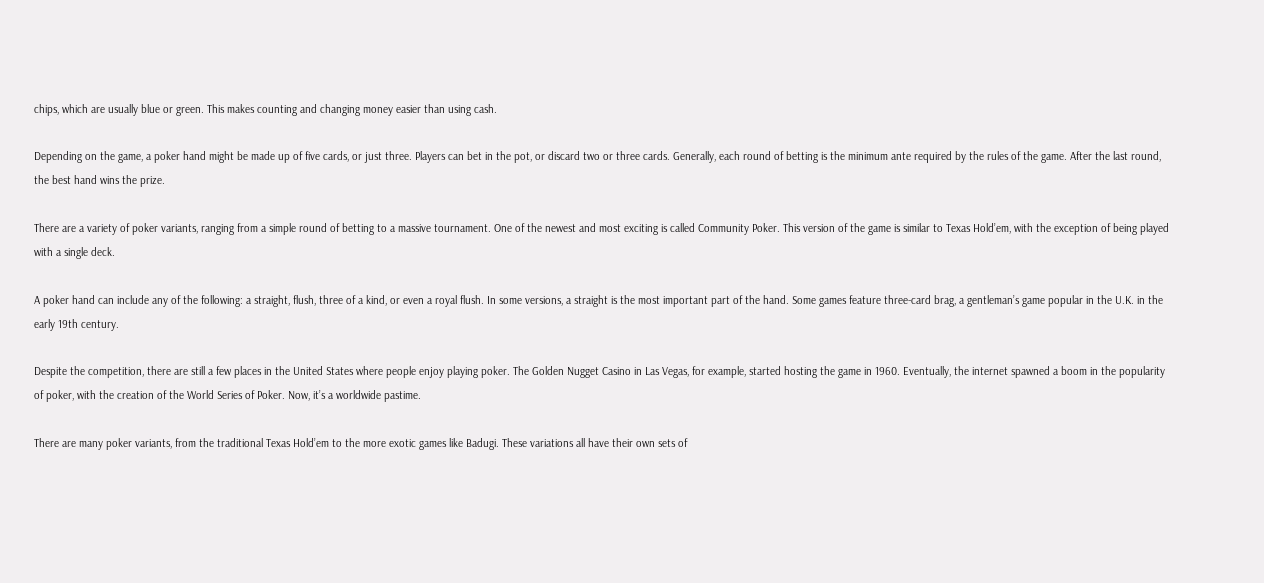chips, which are usually blue or green. This makes counting and changing money easier than using cash.

Depending on the game, a poker hand might be made up of five cards, or just three. Players can bet in the pot, or discard two or three cards. Generally, each round of betting is the minimum ante required by the rules of the game. After the last round, the best hand wins the prize.

There are a variety of poker variants, ranging from a simple round of betting to a massive tournament. One of the newest and most exciting is called Community Poker. This version of the game is similar to Texas Hold’em, with the exception of being played with a single deck.

A poker hand can include any of the following: a straight, flush, three of a kind, or even a royal flush. In some versions, a straight is the most important part of the hand. Some games feature three-card brag, a gentleman’s game popular in the U.K. in the early 19th century.

Despite the competition, there are still a few places in the United States where people enjoy playing poker. The Golden Nugget Casino in Las Vegas, for example, started hosting the game in 1960. Eventually, the internet spawned a boom in the popularity of poker, with the creation of the World Series of Poker. Now, it’s a worldwide pastime.

There are many poker variants, from the traditional Texas Hold’em to the more exotic games like Badugi. These variations all have their own sets of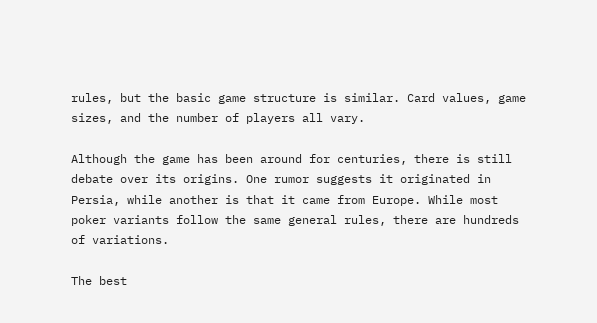rules, but the basic game structure is similar. Card values, game sizes, and the number of players all vary.

Although the game has been around for centuries, there is still debate over its origins. One rumor suggests it originated in Persia, while another is that it came from Europe. While most poker variants follow the same general rules, there are hundreds of variations.

The best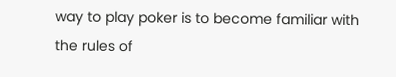way to play poker is to become familiar with the rules of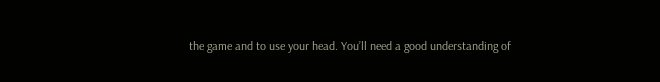the game and to use your head. You’ll need a good understanding of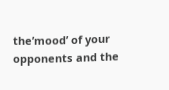the’mood’ of your opponents and the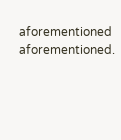aforementioned aforementioned.